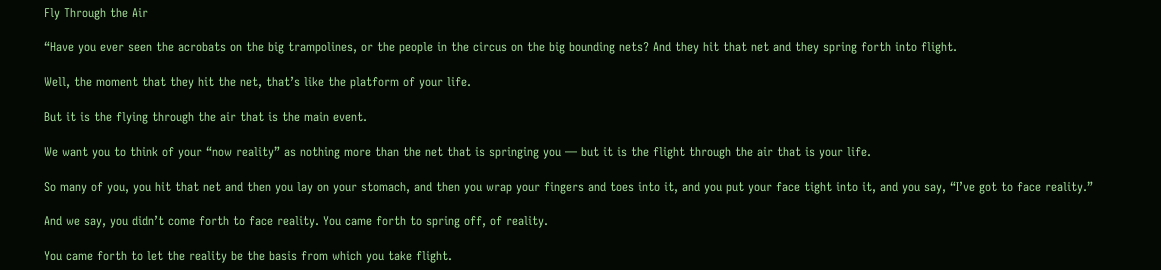Fly Through the Air

“Have you ever seen the acrobats on the big trampolines, or the people in the circus on the big bounding nets? And they hit that net and they spring forth into flight.

Well, the moment that they hit the net, that’s like the platform of your life.

But it is the flying through the air that is the main event.

We want you to think of your “now reality” as nothing more than the net that is springing you — but it is the flight through the air that is your life.

So many of you, you hit that net and then you lay on your stomach, and then you wrap your fingers and toes into it, and you put your face tight into it, and you say, “I’ve got to face reality.”

And we say, you didn’t come forth to face reality. You came forth to spring off, of reality.

You came forth to let the reality be the basis from which you take flight.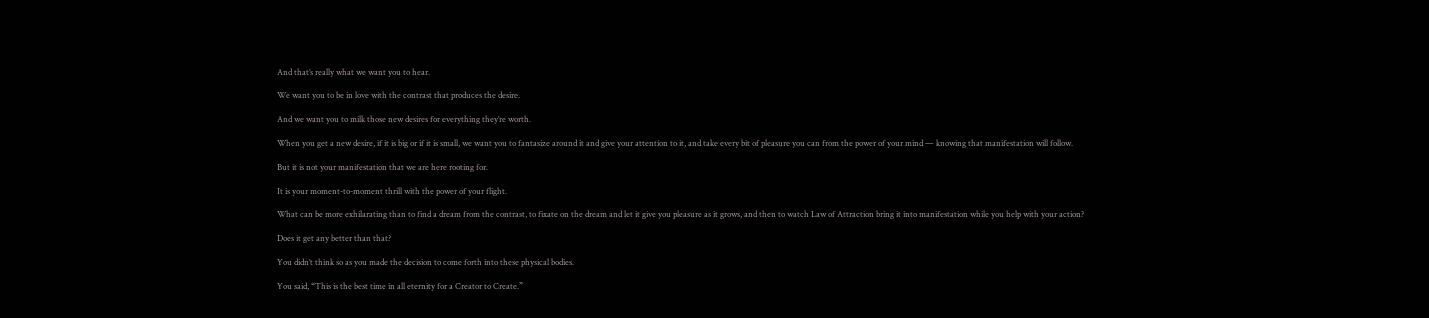And that’s really what we want you to hear.

We want you to be in love with the contrast that produces the desire.

And we want you to milk those new desires for everything they’re worth.

When you get a new desire, if it is big or if it is small, we want you to fantasize around it and give your attention to it, and take every bit of pleasure you can from the power of your mind — knowing that manifestation will follow.

But it is not your manifestation that we are here rooting for.

It is your moment-to-moment thrill with the power of your flight.

What can be more exhilarating than to find a dream from the contrast, to fixate on the dream and let it give you pleasure as it grows, and then to watch Law of Attraction bring it into manifestation while you help with your action?

Does it get any better than that?

You didn’t think so as you made the decision to come forth into these physical bodies.

You said, “This is the best time in all eternity for a Creator to Create.”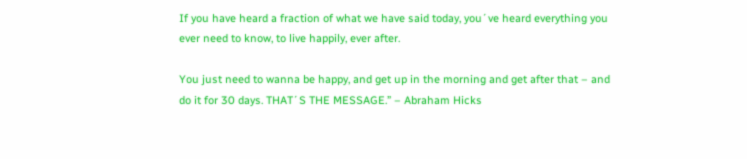If you have heard a fraction of what we have said today, you´ve heard everything you ever need to know, to live happily, ever after.

You just need to wanna be happy, and get up in the morning and get after that – and do it for 30 days. THAT´S THE MESSAGE.” – Abraham Hicks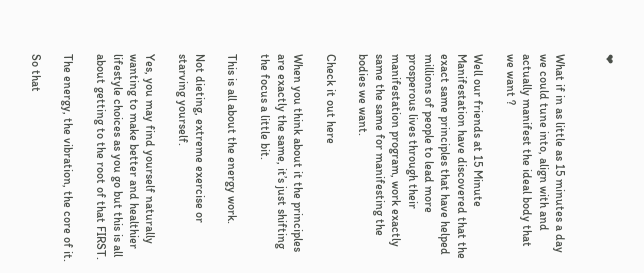❤


What if in as little as 15 minutes a day we could tune into, align with and actually manifest the ideal body that we want ?

Well our friends at 15 Minute Manifestation have discovered that the exact same principles that have helped millions of people to lead more prosperous lives through their manifestation program, work exactly same the same for manifesting the bodies we want.

Check it out here

When you think about it the principles are exactly the same, it’s just shifting the focus a little bit.

This is all about the energy work.

Not dieting, extreme exercise or starving yourself.

Yes, you may find yourself naturally wanting to make better and healthier lifestyle choices as you go but this is all about getting to the root of that FIRST.

The energy, the vibration, the core of it.

So that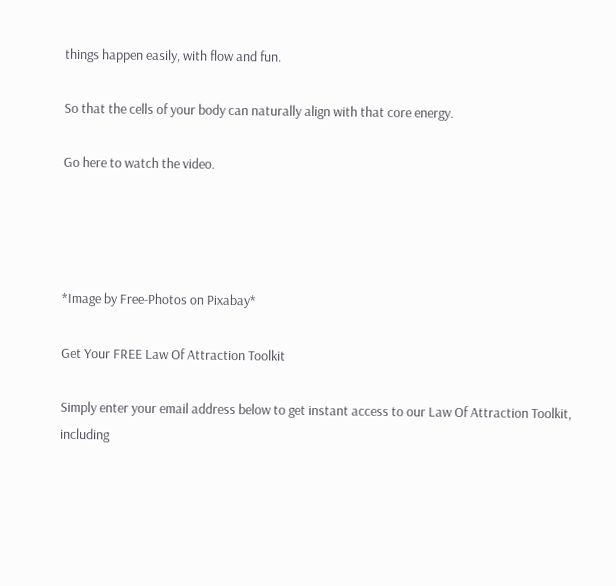things happen easily, with flow and fun.

So that the cells of your body can naturally align with that core energy.

Go here to watch the video.




*Image by Free-Photos on Pixabay*

Get Your FREE Law Of Attraction Toolkit

Simply enter your email address below to get instant access to our Law Of Attraction Toolkit, including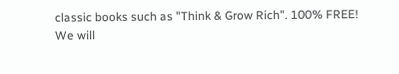classic books such as "Think & Grow Rich". 100% FREE!
We will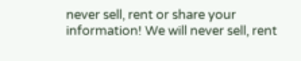never sell, rent or share your information! We will never sell, rent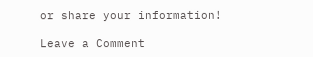or share your information!

Leave a Comment